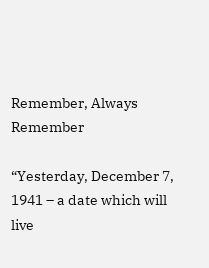Remember, Always Remember

“Yesterday, December 7, 1941 – a date which will live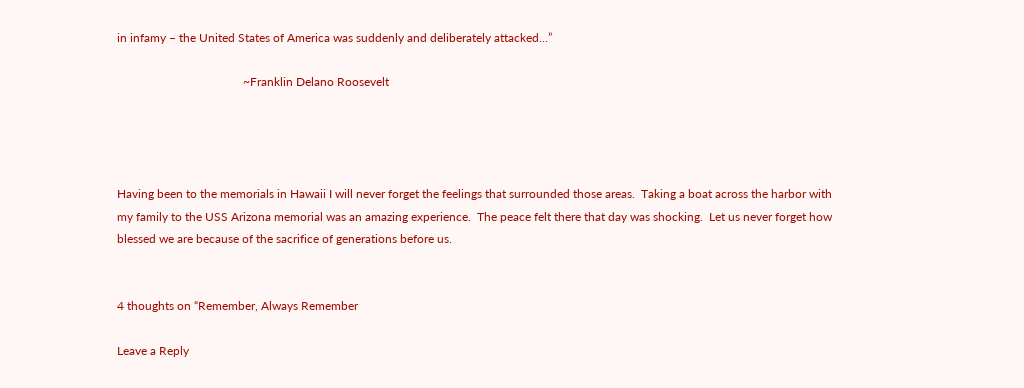in infamy – the United States of America was suddenly and deliberately attacked…”

                                          ~Franklin Delano Roosevelt




Having been to the memorials in Hawaii I will never forget the feelings that surrounded those areas.  Taking a boat across the harbor with my family to the USS Arizona memorial was an amazing experience.  The peace felt there that day was shocking.  Let us never forget how blessed we are because of the sacrifice of generations before us.


4 thoughts on “Remember, Always Remember

Leave a Reply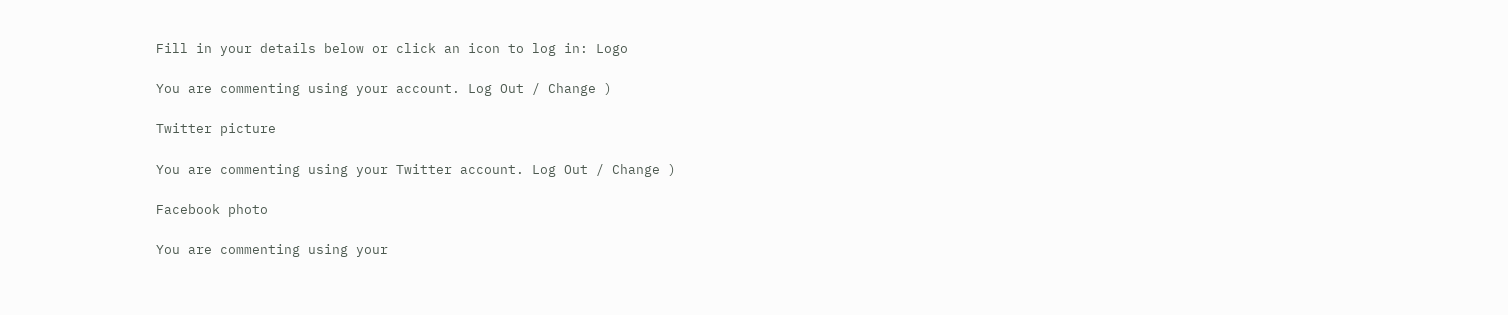Fill in your details below or click an icon to log in: Logo

You are commenting using your account. Log Out / Change )

Twitter picture

You are commenting using your Twitter account. Log Out / Change )

Facebook photo

You are commenting using your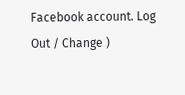Facebook account. Log Out / Change )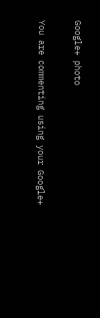Google+ photo

You are commenting using your Google+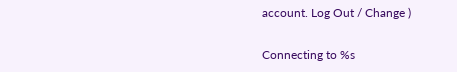account. Log Out / Change )

Connecting to %s